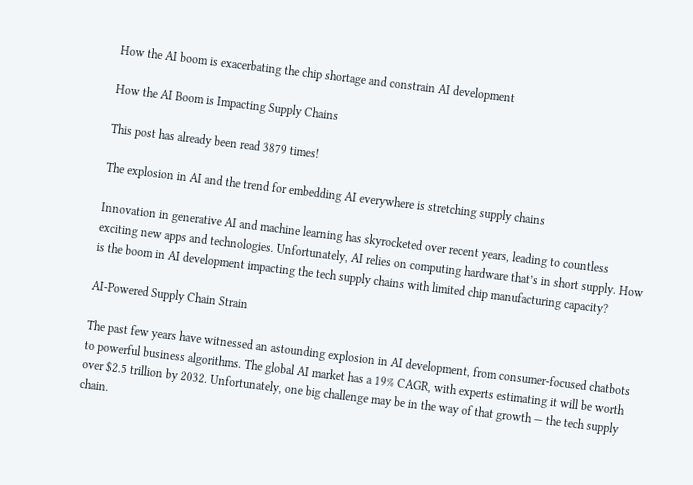How the AI boom is exacerbating the chip shortage and constrain AI development

How the AI Boom is Impacting Supply Chains

This post has already been read 3879 times!

The explosion in AI and the trend for embedding AI everywhere is stretching supply chains

Innovation in generative AI and machine learning has skyrocketed over recent years, leading to countless exciting new apps and technologies. Unfortunately, AI relies on computing hardware that’s in short supply. How is the boom in AI development impacting the tech supply chains with limited chip manufacturing capacity?

AI-Powered Supply Chain Strain

The past few years have witnessed an astounding explosion in AI development, from consumer-focused chatbots to powerful business algorithms. The global AI market has a 19% CAGR, with experts estimating it will be worth over $2.5 trillion by 2032. Unfortunately, one big challenge may be in the way of that growth — the tech supply chain.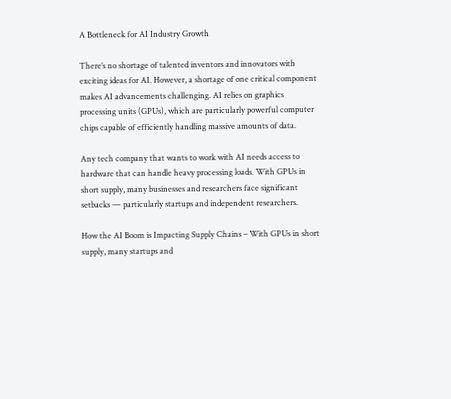A Bottleneck for AI Industry Growth

There’s no shortage of talented inventors and innovators with exciting ideas for AI. However, a shortage of one critical component makes AI advancements challenging. AI relies on graphics processing units (GPUs), which are particularly powerful computer chips capable of efficiently handling massive amounts of data.

Any tech company that wants to work with AI needs access to hardware that can handle heavy processing loads. With GPUs in short supply, many businesses and researchers face significant setbacks — particularly startups and independent researchers.

How the AI Boom is Impacting Supply Chains – With GPUs in short supply, many startups and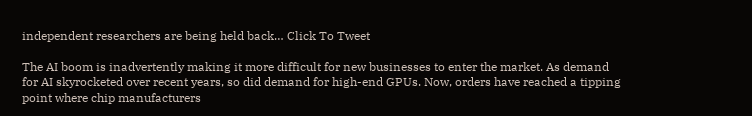independent researchers are being held back… Click To Tweet

The AI boom is inadvertently making it more difficult for new businesses to enter the market. As demand for AI skyrocketed over recent years, so did demand for high-end GPUs. Now, orders have reached a tipping point where chip manufacturers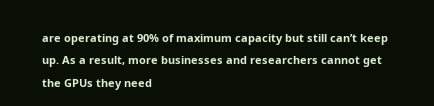are operating at 90% of maximum capacity but still can’t keep up. As a result, more businesses and researchers cannot get the GPUs they need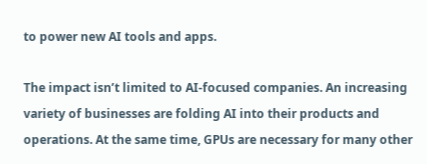to power new AI tools and apps.

The impact isn’t limited to AI-focused companies. An increasing variety of businesses are folding AI into their products and operations. At the same time, GPUs are necessary for many other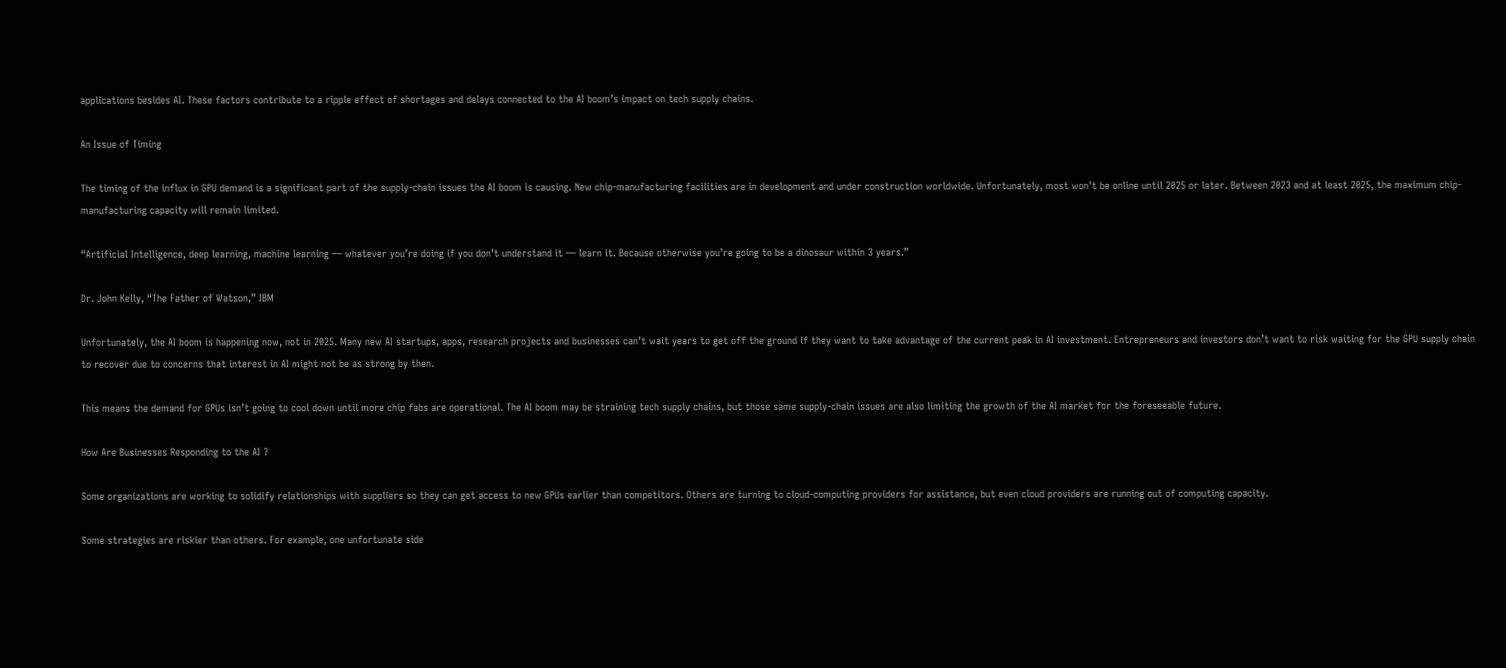applications besides AI. These factors contribute to a ripple effect of shortages and delays connected to the AI boom’s impact on tech supply chains.

An Issue of Timing

The timing of the influx in GPU demand is a significant part of the supply-chain issues the AI boom is causing. New chip-manufacturing facilities are in development and under construction worldwide. Unfortunately, most won’t be online until 2025 or later. Between 2023 and at least 2025, the maximum chip-manufacturing capacity will remain limited.

“Artificial Intelligence, deep learning, machine learning — whatever you’re doing if you don’t understand it — learn it. Because otherwise you’re going to be a dinosaur within 3 years.”

Dr. John Kelly, “The Father of Watson,” IBM

Unfortunately, the AI boom is happening now, not in 2025. Many new AI startups, apps, research projects and businesses can’t wait years to get off the ground if they want to take advantage of the current peak in AI investment. Entrepreneurs and investors don’t want to risk waiting for the GPU supply chain to recover due to concerns that interest in AI might not be as strong by then.

This means the demand for GPUs isn’t going to cool down until more chip fabs are operational. The AI boom may be straining tech supply chains, but those same supply-chain issues are also limiting the growth of the AI market for the foreseeable future.

How Are Businesses Responding to the AI ?

Some organizations are working to solidify relationships with suppliers so they can get access to new GPUs earlier than competitors. Others are turning to cloud-computing providers for assistance, but even cloud providers are running out of computing capacity.

Some strategies are riskier than others. For example, one unfortunate side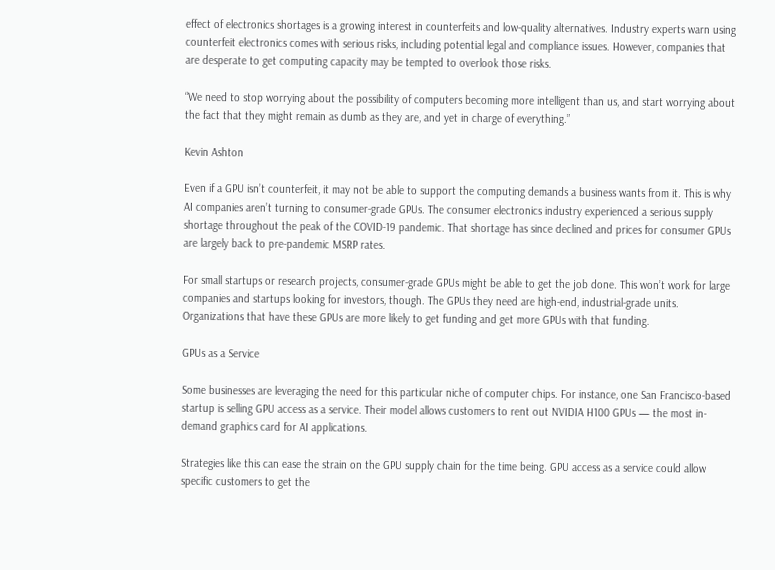effect of electronics shortages is a growing interest in counterfeits and low-quality alternatives. Industry experts warn using counterfeit electronics comes with serious risks, including potential legal and compliance issues. However, companies that are desperate to get computing capacity may be tempted to overlook those risks.

“We need to stop worrying about the possibility of computers becoming more intelligent than us, and start worrying about the fact that they might remain as dumb as they are, and yet in charge of everything.”

Kevin Ashton

Even if a GPU isn’t counterfeit, it may not be able to support the computing demands a business wants from it. This is why AI companies aren’t turning to consumer-grade GPUs. The consumer electronics industry experienced a serious supply shortage throughout the peak of the COVID-19 pandemic. That shortage has since declined and prices for consumer GPUs are largely back to pre-pandemic MSRP rates.

For small startups or research projects, consumer-grade GPUs might be able to get the job done. This won’t work for large companies and startups looking for investors, though. The GPUs they need are high-end, industrial-grade units. Organizations that have these GPUs are more likely to get funding and get more GPUs with that funding.

GPUs as a Service

Some businesses are leveraging the need for this particular niche of computer chips. For instance, one San Francisco-based startup is selling GPU access as a service. Their model allows customers to rent out NVIDIA H100 GPUs — the most in-demand graphics card for AI applications.

Strategies like this can ease the strain on the GPU supply chain for the time being. GPU access as a service could allow specific customers to get the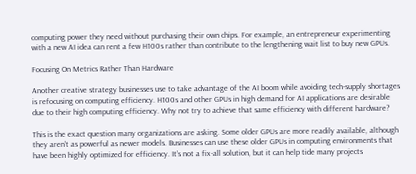computing power they need without purchasing their own chips. For example, an entrepreneur experimenting with a new AI idea can rent a few H100s rather than contribute to the lengthening wait list to buy new GPUs.

Focusing On Metrics Rather Than Hardware

Another creative strategy businesses use to take advantage of the AI boom while avoiding tech-supply shortages is refocusing on computing efficiency. H100s and other GPUs in high demand for AI applications are desirable due to their high computing efficiency. Why not try to achieve that same efficiency with different hardware?

This is the exact question many organizations are asking. Some older GPUs are more readily available, although they aren’t as powerful as newer models. Businesses can use these older GPUs in computing environments that have been highly optimized for efficiency. It’s not a fix-all solution, but it can help tide many projects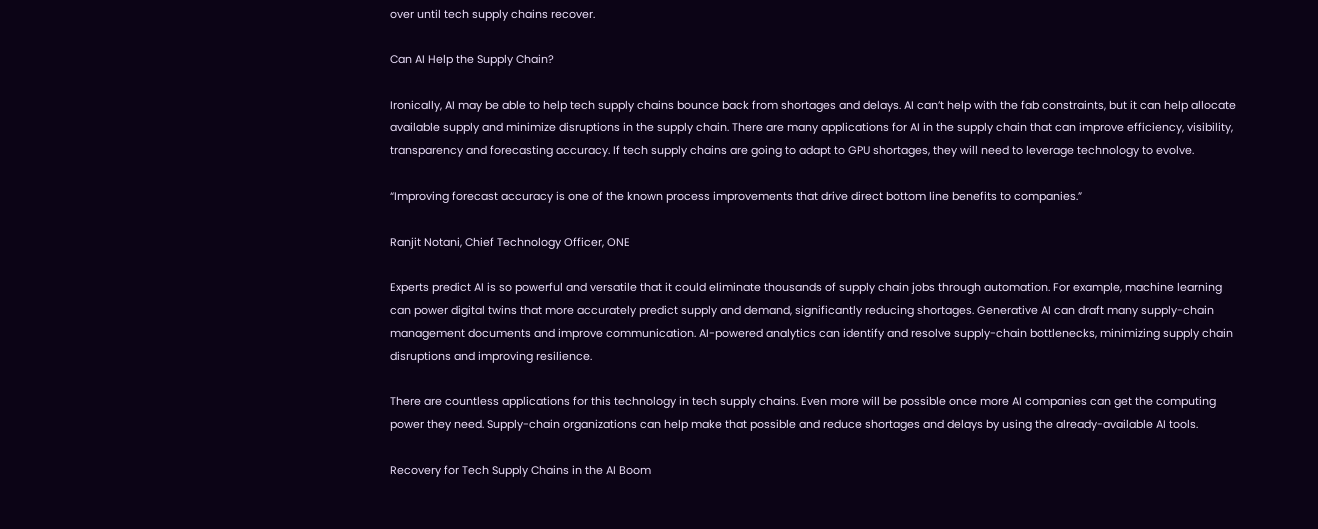over until tech supply chains recover.

Can AI Help the Supply Chain?

Ironically, AI may be able to help tech supply chains bounce back from shortages and delays. AI can’t help with the fab constraints, but it can help allocate available supply and minimize disruptions in the supply chain. There are many applications for AI in the supply chain that can improve efficiency, visibility, transparency and forecasting accuracy. If tech supply chains are going to adapt to GPU shortages, they will need to leverage technology to evolve.

“Improving forecast accuracy is one of the known process improvements that drive direct bottom line benefits to companies.”

Ranjit Notani, Chief Technology Officer, ONE

Experts predict AI is so powerful and versatile that it could eliminate thousands of supply chain jobs through automation. For example, machine learning can power digital twins that more accurately predict supply and demand, significantly reducing shortages. Generative AI can draft many supply-chain management documents and improve communication. AI-powered analytics can identify and resolve supply-chain bottlenecks, minimizing supply chain disruptions and improving resilience.

There are countless applications for this technology in tech supply chains. Even more will be possible once more AI companies can get the computing power they need. Supply-chain organizations can help make that possible and reduce shortages and delays by using the already-available AI tools.

Recovery for Tech Supply Chains in the AI Boom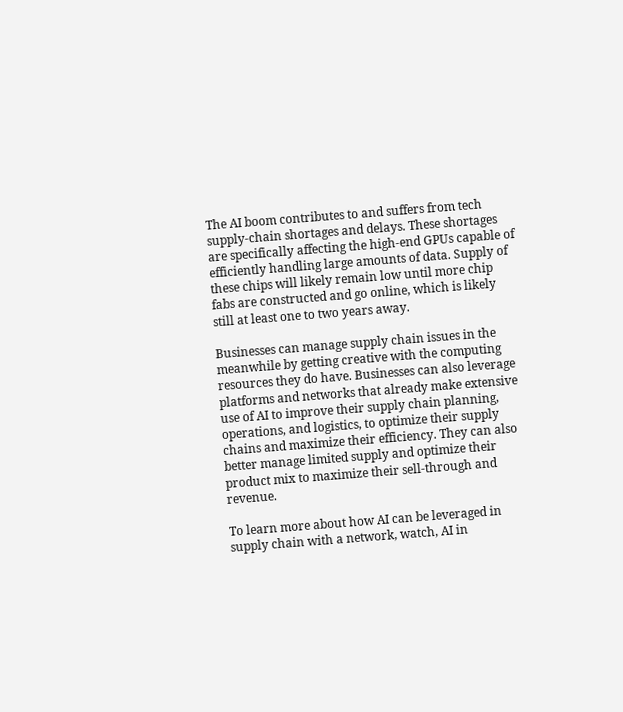The AI boom contributes to and suffers from tech supply-chain shortages and delays. These shortages are specifically affecting the high-end GPUs capable of efficiently handling large amounts of data. Supply of these chips will likely remain low until more chip fabs are constructed and go online, which is likely still at least one to two years away.

Businesses can manage supply chain issues in the meanwhile by getting creative with the computing resources they do have. Businesses can also leverage platforms and networks that already make extensive use of AI to improve their supply chain planning, operations, and logistics, to optimize their supply chains and maximize their efficiency. They can also better manage limited supply and optimize their product mix to maximize their sell-through and revenue.

To learn more about how AI can be leveraged in supply chain with a network, watch, AI in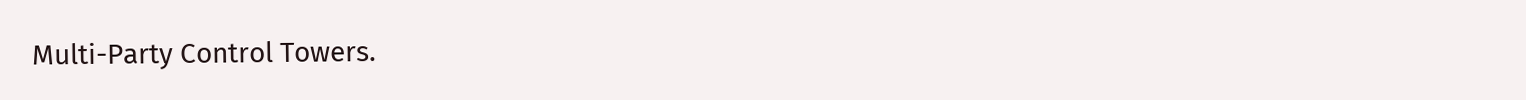Multi-Party Control Towers.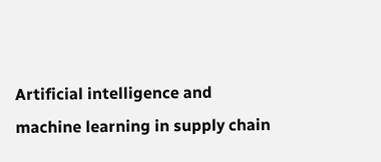Artificial intelligence and machine learning in supply chain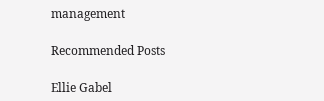management

Recommended Posts

Ellie Gabel